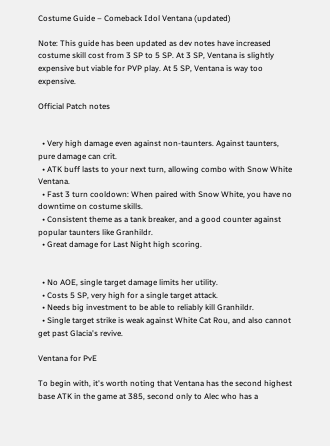Costume Guide – Comeback Idol Ventana (updated)

Note: This guide has been updated as dev notes have increased costume skill cost from 3 SP to 5 SP. At 3 SP, Ventana is slightly expensive but viable for PVP play. At 5 SP, Ventana is way too expensive.

Official Patch notes


  • Very high damage even against non-taunters. Against taunters, pure damage can crit.
  • ATK buff lasts to your next turn, allowing combo with Snow White Ventana.
  • Fast 3 turn cooldown: When paired with Snow White, you have no downtime on costume skills.
  • Consistent theme as a tank breaker, and a good counter against popular taunters like Granhildr.
  • Great damage for Last Night high scoring.


  • No AOE, single target damage limits her utility.
  • Costs 5 SP, very high for a single target attack.
  • Needs big investment to be able to reliably kill Granhildr.
  • Single target strike is weak against White Cat Rou, and also cannot get past Glacia's revive.

Ventana for PvE

To begin with, it's worth noting that Ventana has the second highest base ATK in the game at 385, second only to Alec who has a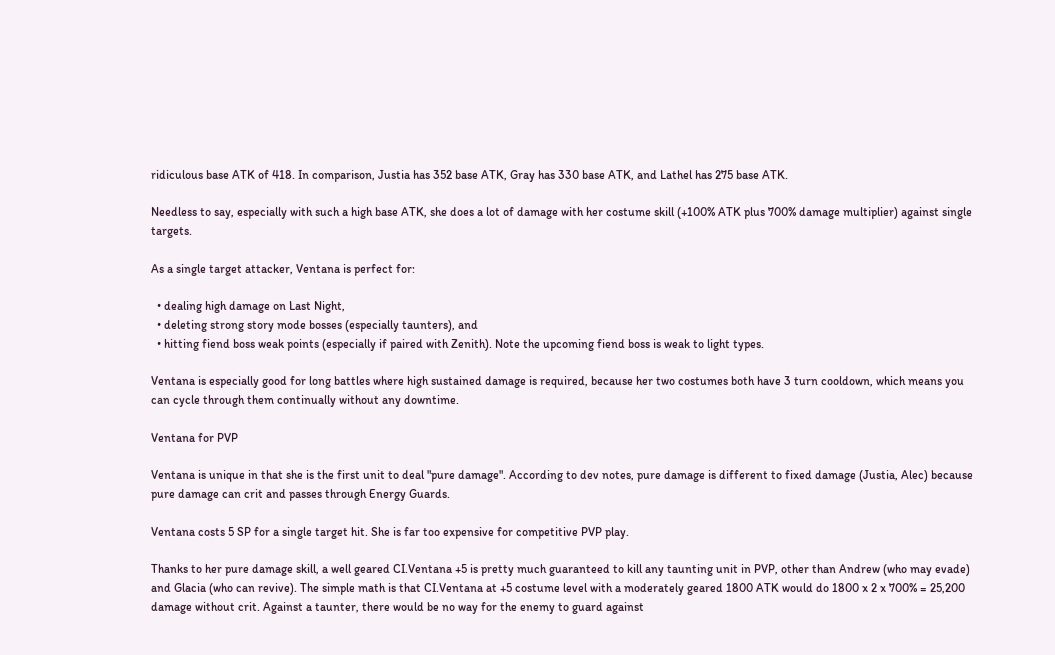ridiculous base ATK of 418. In comparison, Justia has 352 base ATK, Gray has 330 base ATK, and Lathel has 275 base ATK.

Needless to say, especially with such a high base ATK, she does a lot of damage with her costume skill (+100% ATK plus 700% damage multiplier) against single targets.

As a single target attacker, Ventana is perfect for:

  • dealing high damage on Last Night,
  • deleting strong story mode bosses (especially taunters), and
  • hitting fiend boss weak points (especially if paired with Zenith). Note the upcoming fiend boss is weak to light types.

Ventana is especially good for long battles where high sustained damage is required, because her two costumes both have 3 turn cooldown, which means you can cycle through them continually without any downtime.

Ventana for PVP

Ventana is unique in that she is the first unit to deal "pure damage". According to dev notes, pure damage is different to fixed damage (Justia, Alec) because pure damage can crit and passes through Energy Guards.

Ventana costs 5 SP for a single target hit. She is far too expensive for competitive PVP play.

Thanks to her pure damage skill, a well geared CI.Ventana +5 is pretty much guaranteed to kill any taunting unit in PVP, other than Andrew (who may evade) and Glacia (who can revive). The simple math is that CI.Ventana at +5 costume level with a moderately geared 1800 ATK would do 1800 x 2 x 700% = 25,200 damage without crit. Against a taunter, there would be no way for the enemy to guard against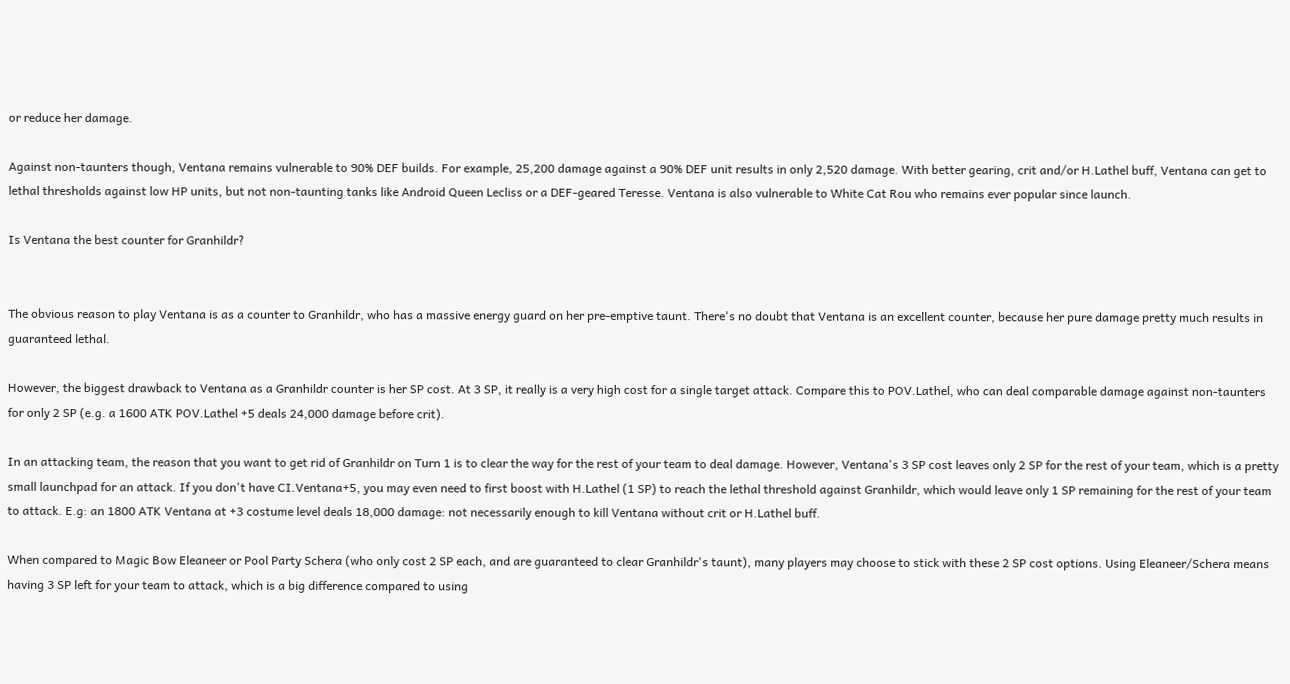or reduce her damage.

Against non-taunters though, Ventana remains vulnerable to 90% DEF builds. For example, 25,200 damage against a 90% DEF unit results in only 2,520 damage. With better gearing, crit and/or H.Lathel buff, Ventana can get to lethal thresholds against low HP units, but not non-taunting tanks like Android Queen Lecliss or a DEF-geared Teresse. Ventana is also vulnerable to White Cat Rou who remains ever popular since launch.

Is Ventana the best counter for Granhildr?


The obvious reason to play Ventana is as a counter to Granhildr, who has a massive energy guard on her pre-emptive taunt. There's no doubt that Ventana is an excellent counter, because her pure damage pretty much results in guaranteed lethal.

However, the biggest drawback to Ventana as a Granhildr counter is her SP cost. At 3 SP, it really is a very high cost for a single target attack. Compare this to POV.Lathel, who can deal comparable damage against non-taunters for only 2 SP (e.g. a 1600 ATK POV.Lathel +5 deals 24,000 damage before crit).

In an attacking team, the reason that you want to get rid of Granhildr on Turn 1 is to clear the way for the rest of your team to deal damage. However, Ventana's 3 SP cost leaves only 2 SP for the rest of your team, which is a pretty small launchpad for an attack. If you don't have CI.Ventana+5, you may even need to first boost with H.Lathel (1 SP) to reach the lethal threshold against Granhildr, which would leave only 1 SP remaining for the rest of your team to attack. E.g: an 1800 ATK Ventana at +3 costume level deals 18,000 damage: not necessarily enough to kill Ventana without crit or H.Lathel buff.

When compared to Magic Bow Eleaneer or Pool Party Schera (who only cost 2 SP each, and are guaranteed to clear Granhildr's taunt), many players may choose to stick with these 2 SP cost options. Using Eleaneer/Schera means having 3 SP left for your team to attack, which is a big difference compared to using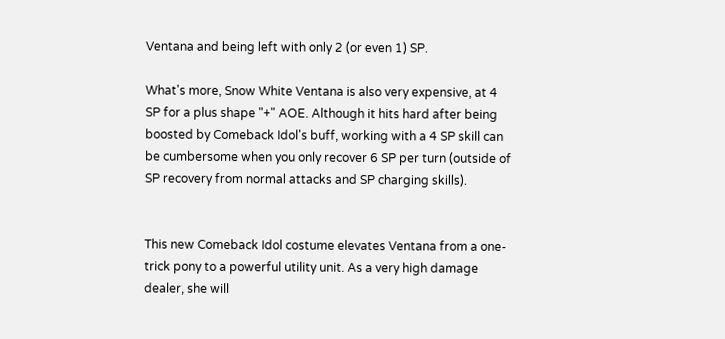Ventana and being left with only 2 (or even 1) SP.

What's more, Snow White Ventana is also very expensive, at 4 SP for a plus shape "+" AOE. Although it hits hard after being boosted by Comeback Idol's buff, working with a 4 SP skill can be cumbersome when you only recover 6 SP per turn (outside of SP recovery from normal attacks and SP charging skills).


This new Comeback Idol costume elevates Ventana from a one-trick pony to a powerful utility unit. As a very high damage dealer, she will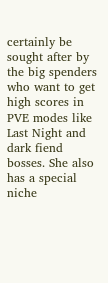certainly be sought after by the big spenders who want to get high scores in PVE modes like Last Night and dark fiend bosses. She also has a special niche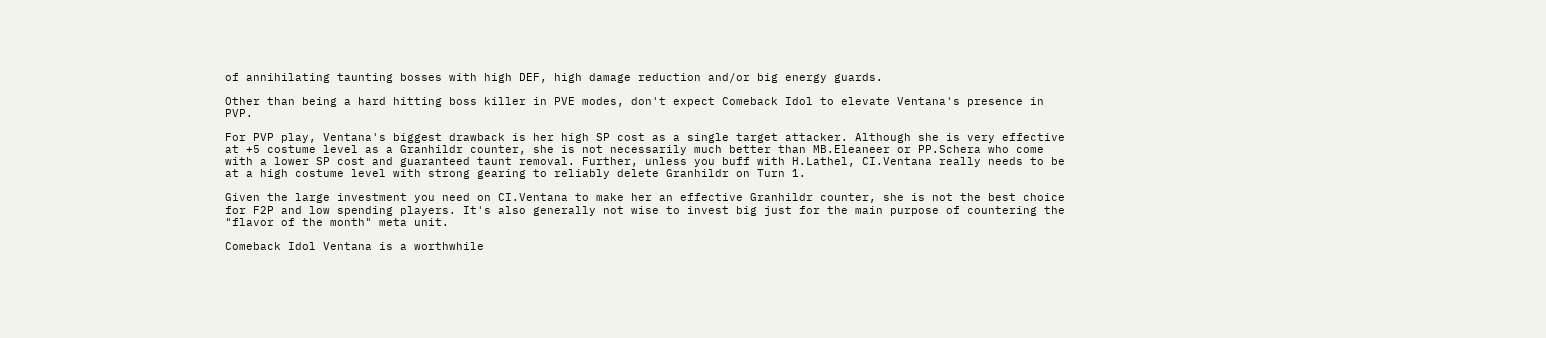of annihilating taunting bosses with high DEF, high damage reduction and/or big energy guards.

Other than being a hard hitting boss killer in PVE modes, don't expect Comeback Idol to elevate Ventana's presence in PVP.

For PVP play, Ventana's biggest drawback is her high SP cost as a single target attacker. Although she is very effective at +5 costume level as a Granhildr counter, she is not necessarily much better than MB.Eleaneer or PP.Schera who come with a lower SP cost and guaranteed taunt removal. Further, unless you buff with H.Lathel, CI.Ventana really needs to be at a high costume level with strong gearing to reliably delete Granhildr on Turn 1.

Given the large investment you need on CI.Ventana to make her an effective Granhildr counter, she is not the best choice for F2P and low spending players. It's also generally not wise to invest big just for the main purpose of countering the "flavor of the month" meta unit.

Comeback Idol Ventana is a worthwhile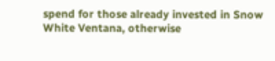spend for those already invested in Snow White Ventana, otherwise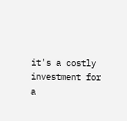it's a costly investment for a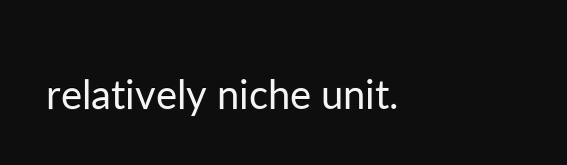relatively niche unit.